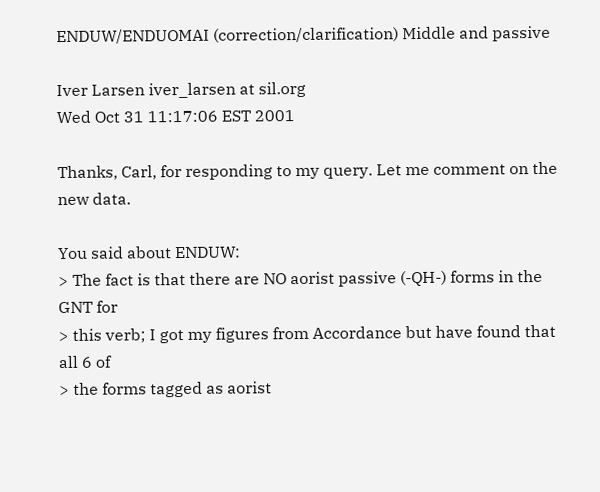ENDUW/ENDUOMAI (correction/clarification) Middle and passive

Iver Larsen iver_larsen at sil.org
Wed Oct 31 11:17:06 EST 2001

Thanks, Carl, for responding to my query. Let me comment on the new data.

You said about ENDUW:
> The fact is that there are NO aorist passive (-QH-) forms in the GNT for
> this verb; I got my figures from Accordance but have found that all 6 of
> the forms tagged as aorist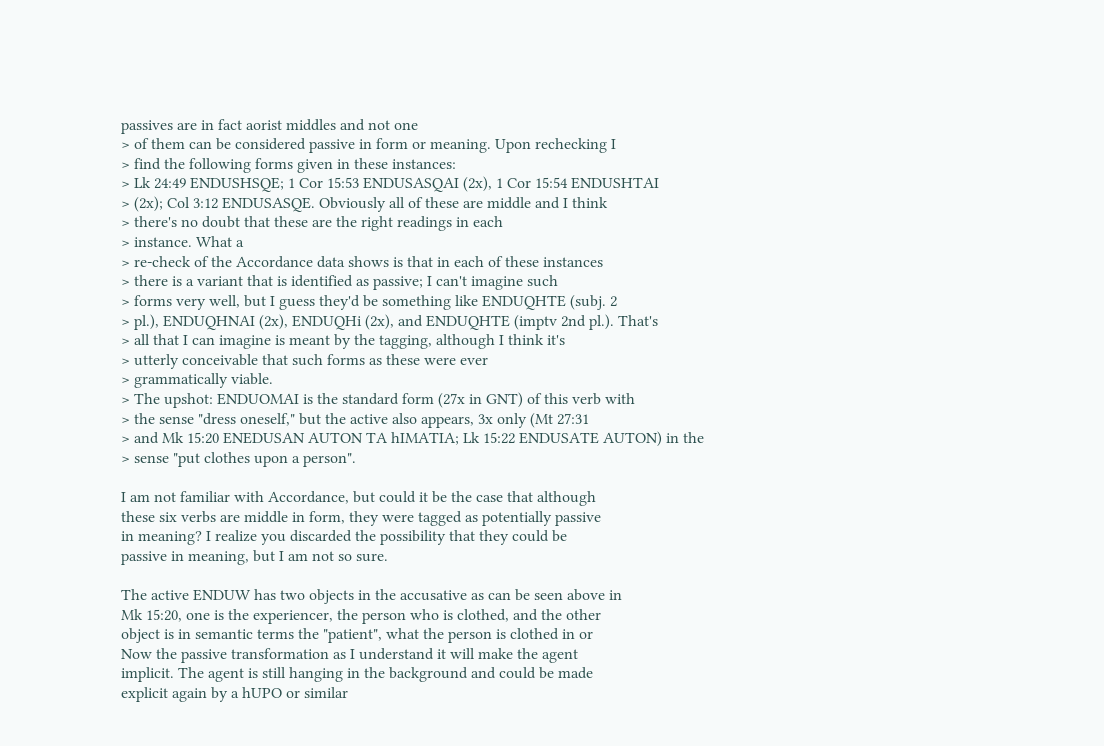passives are in fact aorist middles and not one
> of them can be considered passive in form or meaning. Upon rechecking I
> find the following forms given in these instances:
> Lk 24:49 ENDUSHSQE; 1 Cor 15:53 ENDUSASQAI (2x), 1 Cor 15:54 ENDUSHTAI
> (2x); Col 3:12 ENDUSASQE. Obviously all of these are middle and I think
> there's no doubt that these are the right readings in each
> instance. What a
> re-check of the Accordance data shows is that in each of these instances
> there is a variant that is identified as passive; I can't imagine such
> forms very well, but I guess they'd be something like ENDUQHTE (subj. 2
> pl.), ENDUQHNAI (2x), ENDUQHi (2x), and ENDUQHTE (imptv 2nd pl.). That's
> all that I can imagine is meant by the tagging, although I think it's
> utterly conceivable that such forms as these were ever
> grammatically viable.
> The upshot: ENDUOMAI is the standard form (27x in GNT) of this verb with
> the sense "dress oneself," but the active also appears, 3x only (Mt 27:31
> and Mk 15:20 ENEDUSAN AUTON TA hIMATIA; Lk 15:22 ENDUSATE AUTON) in the
> sense "put clothes upon a person".

I am not familiar with Accordance, but could it be the case that although
these six verbs are middle in form, they were tagged as potentially passive
in meaning? I realize you discarded the possibility that they could be
passive in meaning, but I am not so sure.

The active ENDUW has two objects in the accusative as can be seen above in
Mk 15:20, one is the experiencer, the person who is clothed, and the other
object is in semantic terms the "patient", what the person is clothed in or
Now the passive transformation as I understand it will make the agent
implicit. The agent is still hanging in the background and could be made
explicit again by a hUPO or similar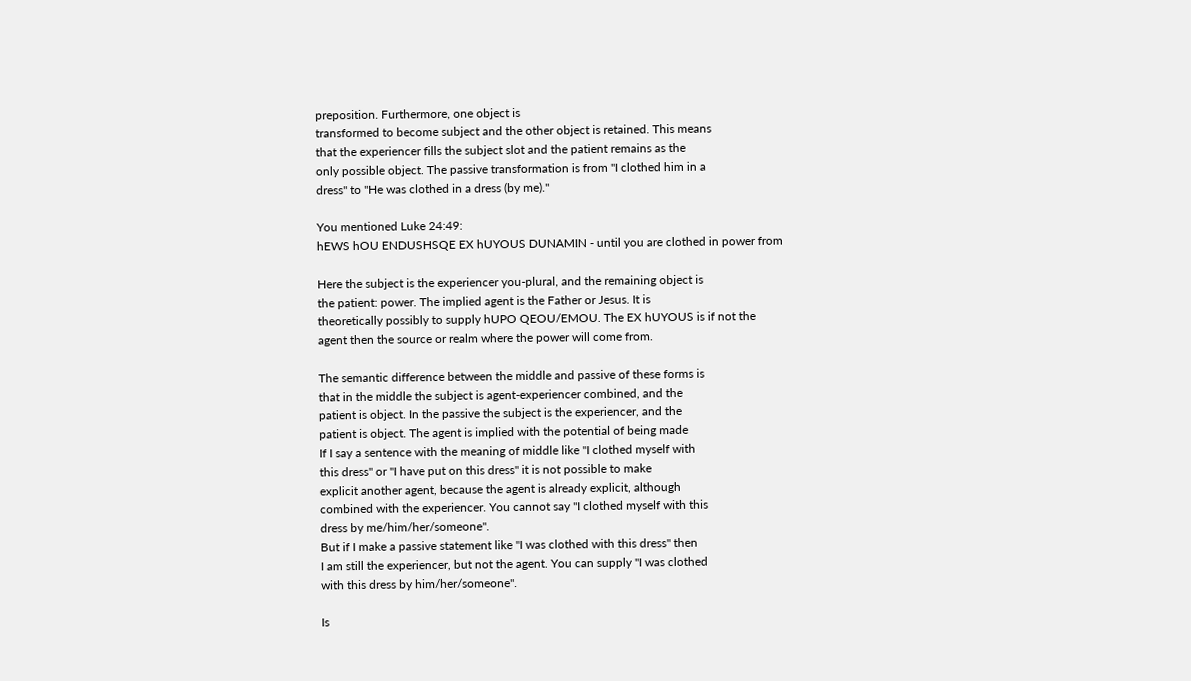preposition. Furthermore, one object is
transformed to become subject and the other object is retained. This means
that the experiencer fills the subject slot and the patient remains as the
only possible object. The passive transformation is from "I clothed him in a
dress" to "He was clothed in a dress (by me)."

You mentioned Luke 24:49:
hEWS hOU ENDUSHSQE EX hUYOUS DUNAMIN - until you are clothed in power from

Here the subject is the experiencer you-plural, and the remaining object is
the patient: power. The implied agent is the Father or Jesus. It is
theoretically possibly to supply hUPO QEOU/EMOU. The EX hUYOUS is if not the
agent then the source or realm where the power will come from.

The semantic difference between the middle and passive of these forms is
that in the middle the subject is agent-experiencer combined, and the
patient is object. In the passive the subject is the experiencer, and the
patient is object. The agent is implied with the potential of being made
If I say a sentence with the meaning of middle like "I clothed myself with
this dress" or "I have put on this dress" it is not possible to make
explicit another agent, because the agent is already explicit, although
combined with the experiencer. You cannot say "I clothed myself with this
dress by me/him/her/someone".
But if I make a passive statement like "I was clothed with this dress" then
I am still the experiencer, but not the agent. You can supply "I was clothed
with this dress by him/her/someone".

Is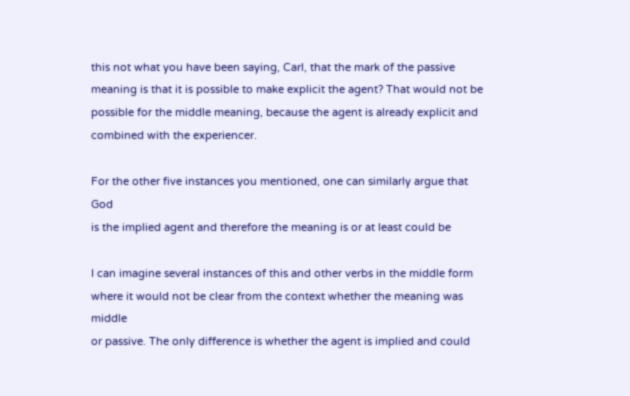this not what you have been saying, Carl, that the mark of the passive
meaning is that it is possible to make explicit the agent? That would not be
possible for the middle meaning, because the agent is already explicit and
combined with the experiencer.

For the other five instances you mentioned, one can similarly argue that God
is the implied agent and therefore the meaning is or at least could be

I can imagine several instances of this and other verbs in the middle form
where it would not be clear from the context whether the meaning was middle
or passive. The only difference is whether the agent is implied and could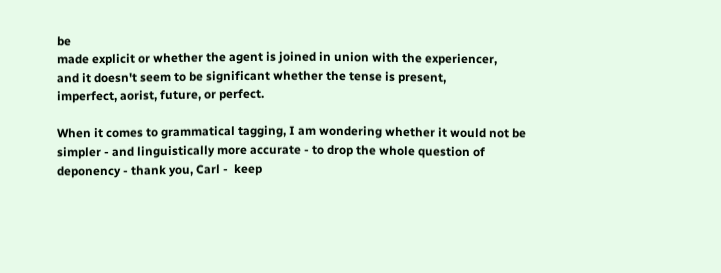be
made explicit or whether the agent is joined in union with the experiencer,
and it doesn't seem to be significant whether the tense is present,
imperfect, aorist, future, or perfect.

When it comes to grammatical tagging, I am wondering whether it would not be
simpler - and linguistically more accurate - to drop the whole question of
deponency - thank you, Carl -  keep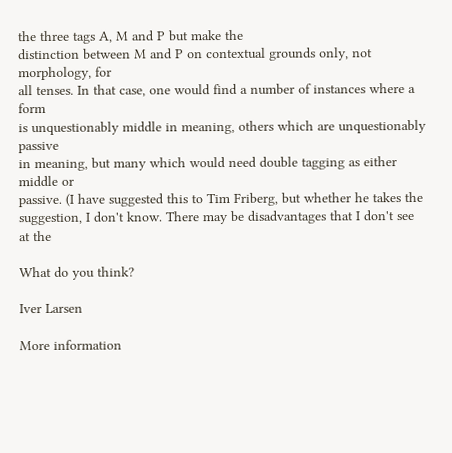the three tags A, M and P but make the
distinction between M and P on contextual grounds only, not morphology, for
all tenses. In that case, one would find a number of instances where a form
is unquestionably middle in meaning, others which are unquestionably passive
in meaning, but many which would need double tagging as either middle or
passive. (I have suggested this to Tim Friberg, but whether he takes the
suggestion, I don't know. There may be disadvantages that I don't see at the

What do you think?

Iver Larsen

More information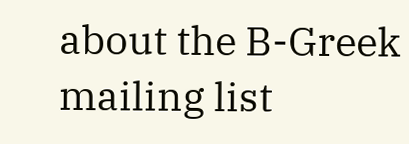about the B-Greek mailing list